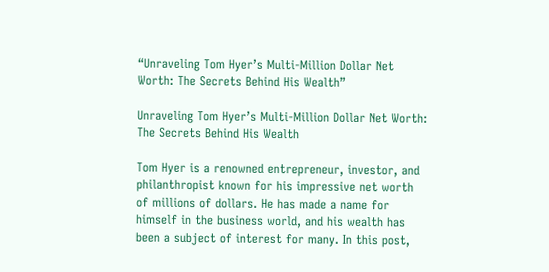“Unraveling Tom Hyer’s Multi-Million Dollar Net Worth: The Secrets Behind His Wealth”

Unraveling Tom Hyer’s Multi-Million Dollar Net Worth: The Secrets Behind His Wealth

Tom Hyer is a renowned entrepreneur, investor, and philanthropist known for his impressive net worth of millions of dollars. He has made a name for himself in the business world, and his wealth has been a subject of interest for many. In this post,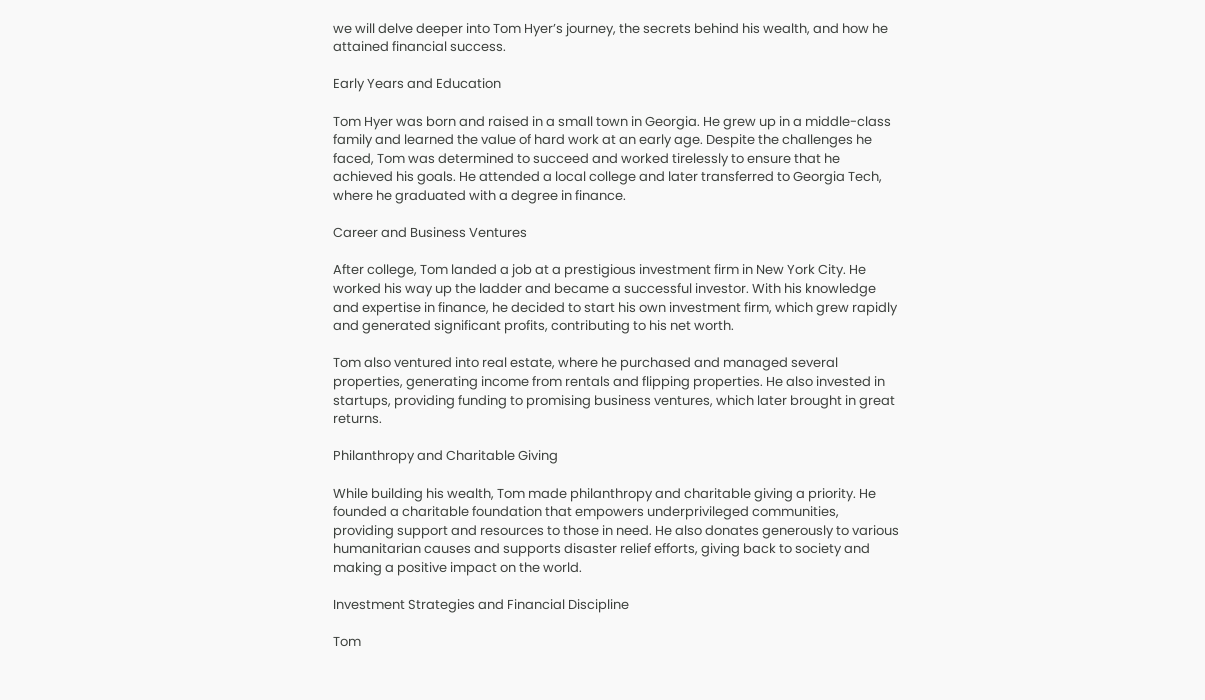we will delve deeper into Tom Hyer’s journey, the secrets behind his wealth, and how he attained financial success.

Early Years and Education

Tom Hyer was born and raised in a small town in Georgia. He grew up in a middle-class family and learned the value of hard work at an early age. Despite the challenges he faced, Tom was determined to succeed and worked tirelessly to ensure that he achieved his goals. He attended a local college and later transferred to Georgia Tech, where he graduated with a degree in finance.

Career and Business Ventures

After college, Tom landed a job at a prestigious investment firm in New York City. He worked his way up the ladder and became a successful investor. With his knowledge and expertise in finance, he decided to start his own investment firm, which grew rapidly and generated significant profits, contributing to his net worth.

Tom also ventured into real estate, where he purchased and managed several properties, generating income from rentals and flipping properties. He also invested in startups, providing funding to promising business ventures, which later brought in great returns.

Philanthropy and Charitable Giving

While building his wealth, Tom made philanthropy and charitable giving a priority. He founded a charitable foundation that empowers underprivileged communities, providing support and resources to those in need. He also donates generously to various humanitarian causes and supports disaster relief efforts, giving back to society and making a positive impact on the world.

Investment Strategies and Financial Discipline

Tom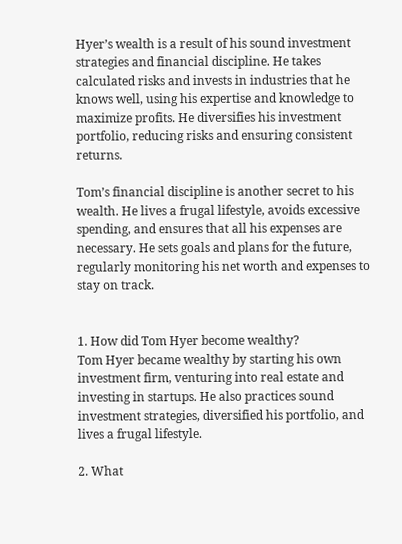Hyer’s wealth is a result of his sound investment strategies and financial discipline. He takes calculated risks and invests in industries that he knows well, using his expertise and knowledge to maximize profits. He diversifies his investment portfolio, reducing risks and ensuring consistent returns.

Tom’s financial discipline is another secret to his wealth. He lives a frugal lifestyle, avoids excessive spending, and ensures that all his expenses are necessary. He sets goals and plans for the future, regularly monitoring his net worth and expenses to stay on track.


1. How did Tom Hyer become wealthy?
Tom Hyer became wealthy by starting his own investment firm, venturing into real estate and investing in startups. He also practices sound investment strategies, diversified his portfolio, and lives a frugal lifestyle.

2. What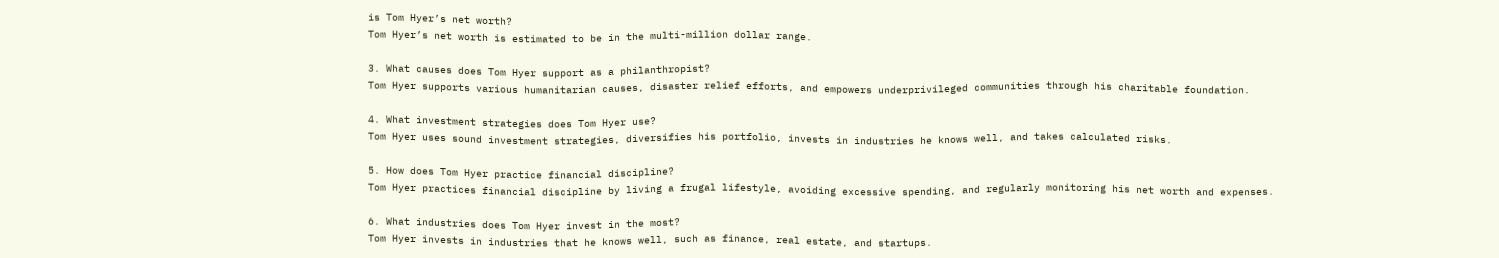is Tom Hyer’s net worth?
Tom Hyer’s net worth is estimated to be in the multi-million dollar range.

3. What causes does Tom Hyer support as a philanthropist?
Tom Hyer supports various humanitarian causes, disaster relief efforts, and empowers underprivileged communities through his charitable foundation.

4. What investment strategies does Tom Hyer use?
Tom Hyer uses sound investment strategies, diversifies his portfolio, invests in industries he knows well, and takes calculated risks.

5. How does Tom Hyer practice financial discipline?
Tom Hyer practices financial discipline by living a frugal lifestyle, avoiding excessive spending, and regularly monitoring his net worth and expenses.

6. What industries does Tom Hyer invest in the most?
Tom Hyer invests in industries that he knows well, such as finance, real estate, and startups.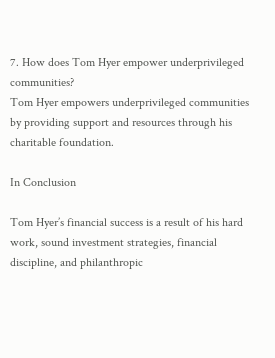7. How does Tom Hyer empower underprivileged communities?
Tom Hyer empowers underprivileged communities by providing support and resources through his charitable foundation.

In Conclusion

Tom Hyer’s financial success is a result of his hard work, sound investment strategies, financial discipline, and philanthropic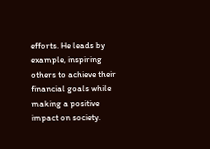efforts. He leads by example, inspiring others to achieve their financial goals while making a positive impact on society.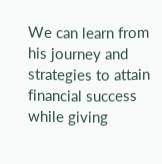We can learn from his journey and strategies to attain financial success while giving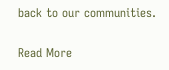back to our communities.

Read More